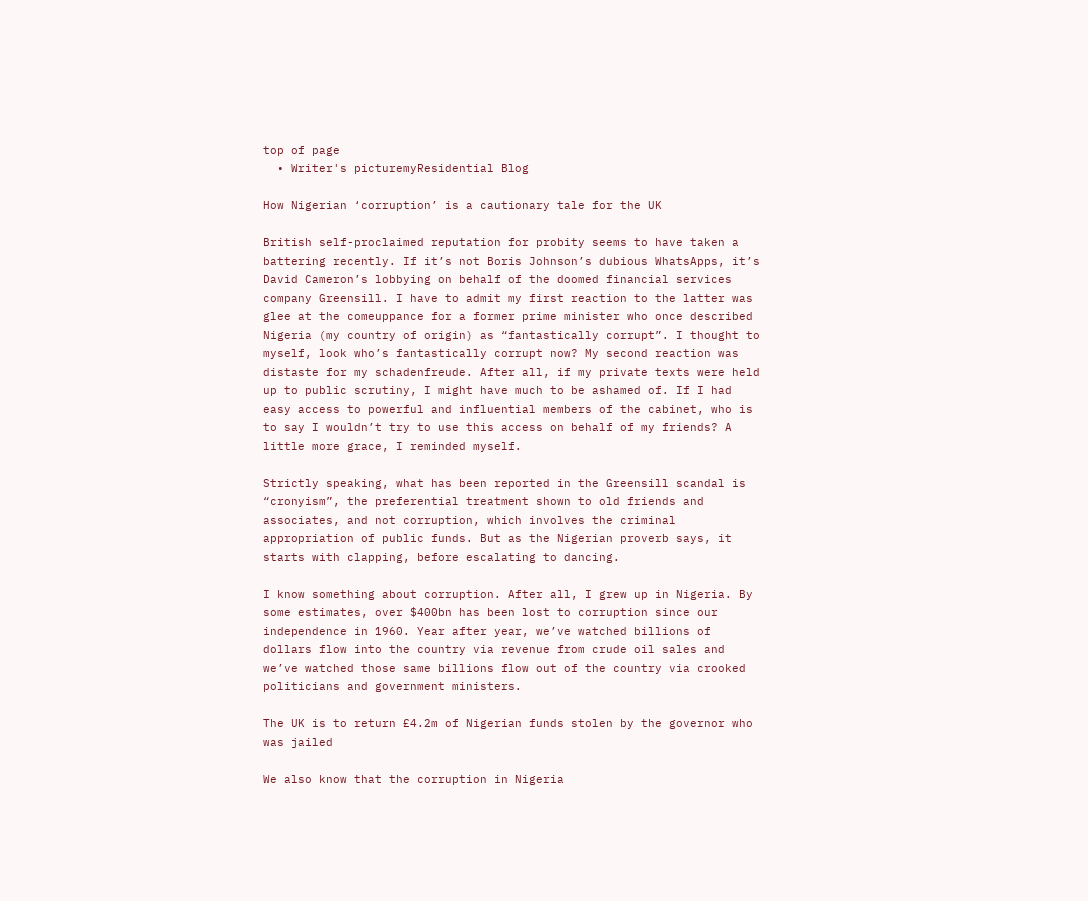top of page
  • Writer's picturemyResidential Blog

How Nigerian ‘corruption’ is a cautionary tale for the UK

British self-proclaimed reputation for probity seems to have taken a battering recently. If it’s not Boris Johnson’s dubious WhatsApps, it’s David Cameron’s lobbying on behalf of the doomed financial services company Greensill. I have to admit my first reaction to the latter was glee at the comeuppance for a former prime minister who once described Nigeria (my country of origin) as “fantastically corrupt”. I thought to myself, look who’s fantastically corrupt now? My second reaction was distaste for my schadenfreude. After all, if my private texts were held up to public scrutiny, I might have much to be ashamed of. If I had easy access to powerful and influential members of the cabinet, who is to say I wouldn’t try to use this access on behalf of my friends? A little more grace, I reminded myself.

Strictly speaking, what has been reported in the Greensill scandal is “cronyism”, the preferential treatment shown to old friends and associates, and not corruption, which involves the criminal appropriation of public funds. But as the Nigerian proverb says, it starts with clapping, before escalating to dancing.

I know something about corruption. After all, I grew up in Nigeria. By some estimates, over $400bn has been lost to corruption since our independence in 1960. Year after year, we’ve watched billions of dollars flow into the country via revenue from crude oil sales and we’ve watched those same billions flow out of the country via crooked politicians and government ministers.

The UK is to return £4.2m of Nigerian funds stolen by the governor who was jailed

We also know that the corruption in Nigeria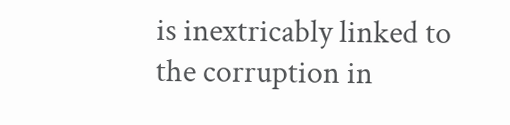is inextricably linked to the corruption in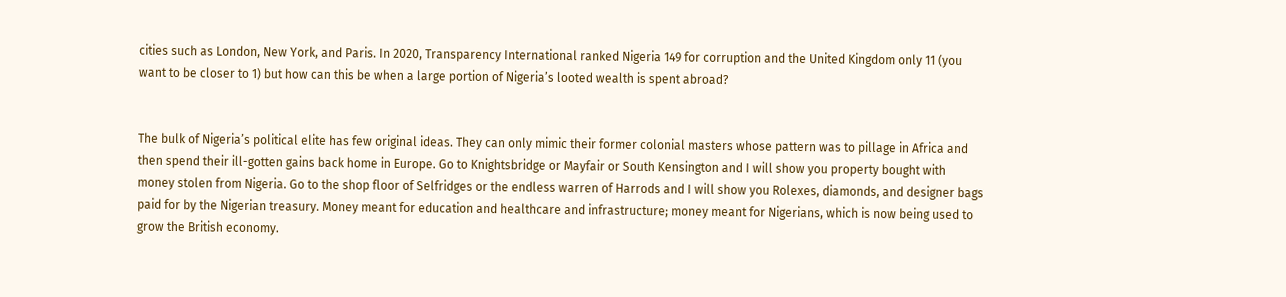cities such as London, New York, and Paris. In 2020, Transparency International ranked Nigeria 149 for corruption and the United Kingdom only 11 (you want to be closer to 1) but how can this be when a large portion of Nigeria’s looted wealth is spent abroad?


The bulk of Nigeria’s political elite has few original ideas. They can only mimic their former colonial masters whose pattern was to pillage in Africa and then spend their ill-gotten gains back home in Europe. Go to Knightsbridge or Mayfair or South Kensington and I will show you property bought with money stolen from Nigeria. Go to the shop floor of Selfridges or the endless warren of Harrods and I will show you Rolexes, diamonds, and designer bags paid for by the Nigerian treasury. Money meant for education and healthcare and infrastructure; money meant for Nigerians, which is now being used to grow the British economy.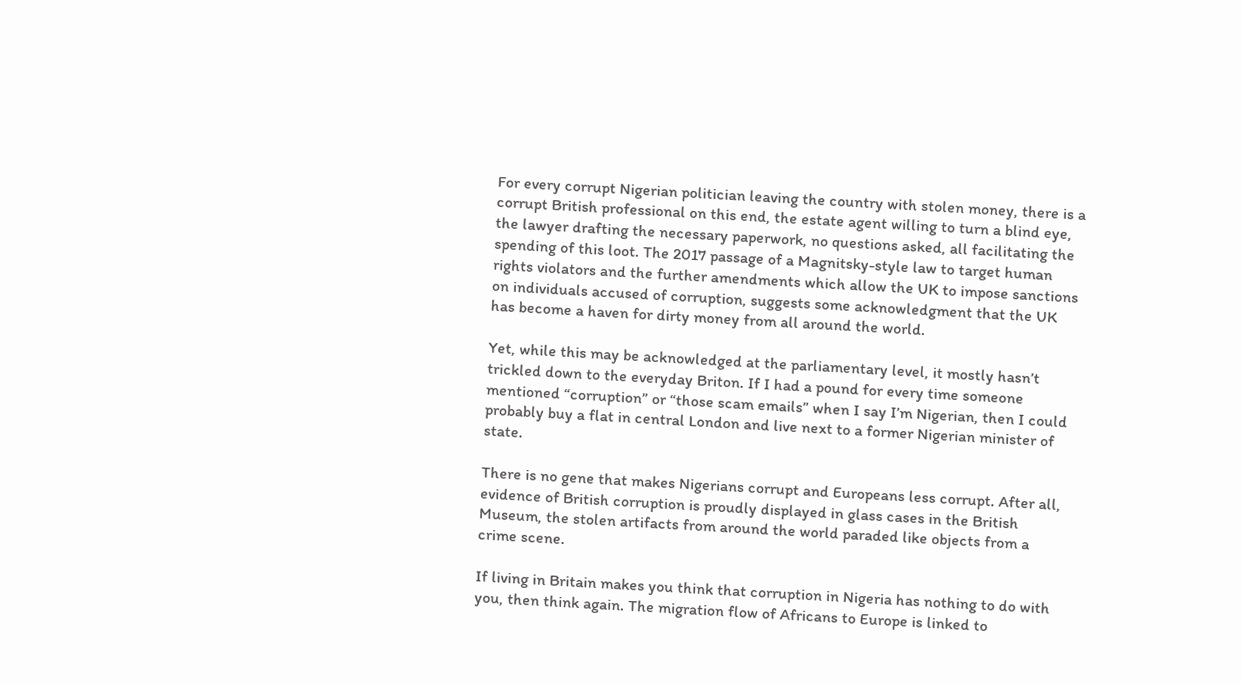For every corrupt Nigerian politician leaving the country with stolen money, there is a corrupt British professional on this end, the estate agent willing to turn a blind eye, the lawyer drafting the necessary paperwork, no questions asked, all facilitating the spending of this loot. The 2017 passage of a Magnitsky-style law to target human rights violators and the further amendments which allow the UK to impose sanctions on individuals accused of corruption, suggests some acknowledgment that the UK has become a haven for dirty money from all around the world.

Yet, while this may be acknowledged at the parliamentary level, it mostly hasn’t trickled down to the everyday Briton. If I had a pound for every time someone mentioned “corruption” or “those scam emails” when I say I’m Nigerian, then I could probably buy a flat in central London and live next to a former Nigerian minister of state.

There is no gene that makes Nigerians corrupt and Europeans less corrupt. After all, evidence of British corruption is proudly displayed in glass cases in the British Museum, the stolen artifacts from around the world paraded like objects from a crime scene.

If living in Britain makes you think that corruption in Nigeria has nothing to do with you, then think again. The migration flow of Africans to Europe is linked to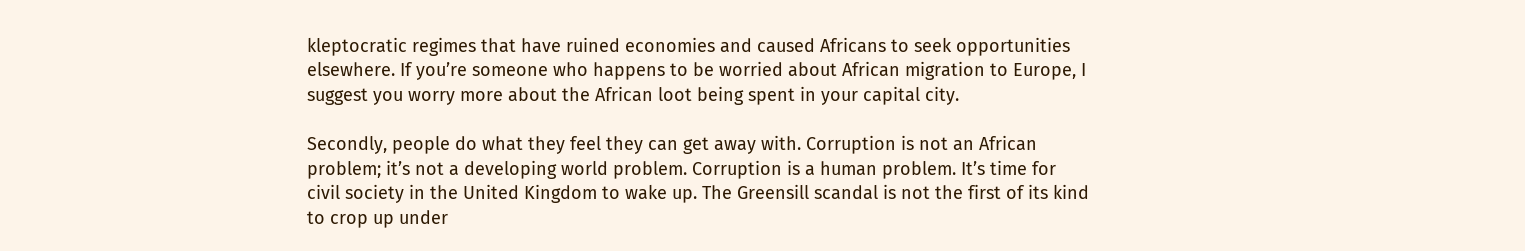kleptocratic regimes that have ruined economies and caused Africans to seek opportunities elsewhere. If you’re someone who happens to be worried about African migration to Europe, I suggest you worry more about the African loot being spent in your capital city.

Secondly, people do what they feel they can get away with. Corruption is not an African problem; it’s not a developing world problem. Corruption is a human problem. It’s time for civil society in the United Kingdom to wake up. The Greensill scandal is not the first of its kind to crop up under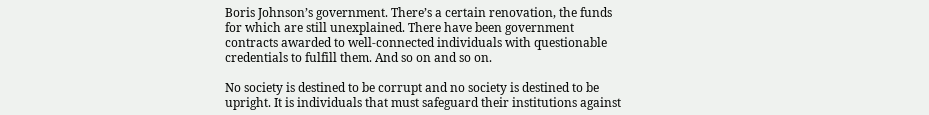Boris Johnson’s government. There’s a certain renovation, the funds for which are still unexplained. There have been government contracts awarded to well-connected individuals with questionable credentials to fulfill them. And so on and so on.

No society is destined to be corrupt and no society is destined to be upright. It is individuals that must safeguard their institutions against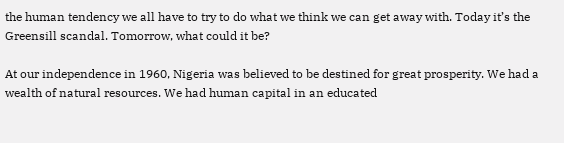the human tendency we all have to try to do what we think we can get away with. Today it’s the Greensill scandal. Tomorrow, what could it be?

At our independence in 1960, Nigeria was believed to be destined for great prosperity. We had a wealth of natural resources. We had human capital in an educated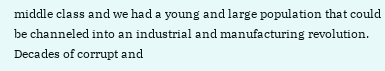middle class and we had a young and large population that could be channeled into an industrial and manufacturing revolution. Decades of corrupt and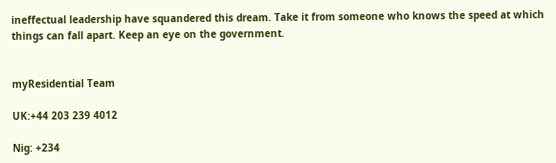ineffectual leadership have squandered this dream. Take it from someone who knows the speed at which things can fall apart. Keep an eye on the government.


myResidential Team

UK:+44 203 239 4012

Nig: +234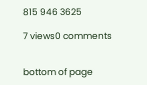815 946 3625

7 views0 comments


bottom of page